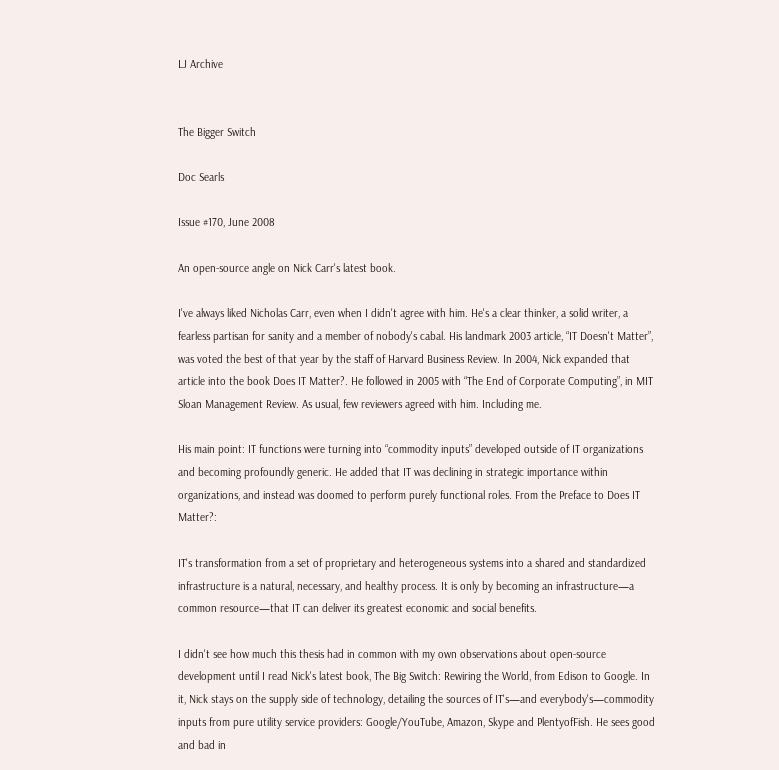LJ Archive


The Bigger Switch

Doc Searls

Issue #170, June 2008

An open-source angle on Nick Carr's latest book.

I've always liked Nicholas Carr, even when I didn't agree with him. He's a clear thinker, a solid writer, a fearless partisan for sanity and a member of nobody's cabal. His landmark 2003 article, “IT Doesn't Matter”, was voted the best of that year by the staff of Harvard Business Review. In 2004, Nick expanded that article into the book Does IT Matter?. He followed in 2005 with “The End of Corporate Computing”, in MIT Sloan Management Review. As usual, few reviewers agreed with him. Including me.

His main point: IT functions were turning into “commodity inputs” developed outside of IT organizations and becoming profoundly generic. He added that IT was declining in strategic importance within organizations, and instead was doomed to perform purely functional roles. From the Preface to Does IT Matter?:

IT's transformation from a set of proprietary and heterogeneous systems into a shared and standardized infrastructure is a natural, necessary, and healthy process. It is only by becoming an infrastructure—a common resource—that IT can deliver its greatest economic and social benefits.

I didn't see how much this thesis had in common with my own observations about open-source development until I read Nick's latest book, The Big Switch: Rewiring the World, from Edison to Google. In it, Nick stays on the supply side of technology, detailing the sources of IT's—and everybody's—commodity inputs from pure utility service providers: Google/YouTube, Amazon, Skype and PlentyofFish. He sees good and bad in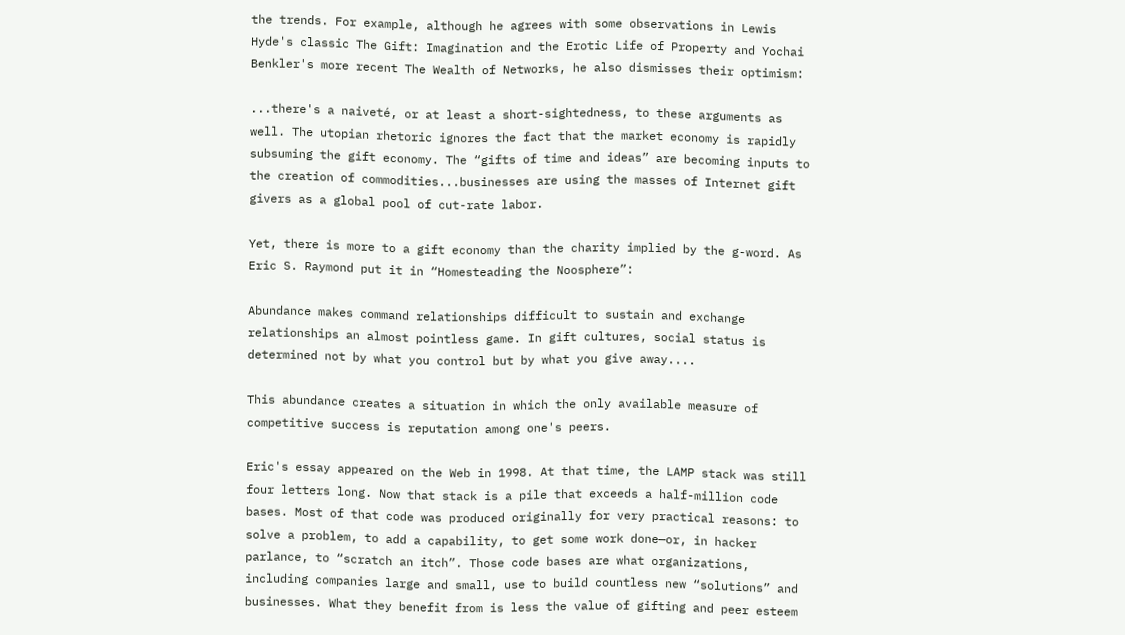the trends. For example, although he agrees with some observations in Lewis Hyde's classic The Gift: Imagination and the Erotic Life of Property and Yochai Benkler's more recent The Wealth of Networks, he also dismisses their optimism:

...there's a naiveté, or at least a short-sightedness, to these arguments as well. The utopian rhetoric ignores the fact that the market economy is rapidly subsuming the gift economy. The “gifts of time and ideas” are becoming inputs to the creation of commodities...businesses are using the masses of Internet gift givers as a global pool of cut-rate labor.

Yet, there is more to a gift economy than the charity implied by the g-word. As Eric S. Raymond put it in “Homesteading the Noosphere”:

Abundance makes command relationships difficult to sustain and exchange relationships an almost pointless game. In gift cultures, social status is determined not by what you control but by what you give away....

This abundance creates a situation in which the only available measure of competitive success is reputation among one's peers.

Eric's essay appeared on the Web in 1998. At that time, the LAMP stack was still four letters long. Now that stack is a pile that exceeds a half-million code bases. Most of that code was produced originally for very practical reasons: to solve a problem, to add a capability, to get some work done—or, in hacker parlance, to “scratch an itch”. Those code bases are what organizations, including companies large and small, use to build countless new “solutions” and businesses. What they benefit from is less the value of gifting and peer esteem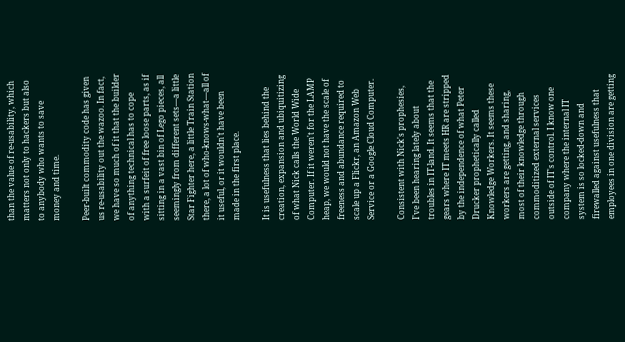than the value of re-usability, which matters not only to hackers but also to anybody who wants to save money and time.

Peer-built commodity code has given us re-usability out the wazoo. In fact, we have so much of it that the builder of anything technical has to cope with a surfeit of free loose parts, as if sitting in a vast bin of Lego pieces, all seemingly from different sets—a little Star Fighter here, a little Train Station there, a lot of who-knows-what—all of it useful, or it wouldn't have been made in the first place.

It is usefulness that lies behind the creation, expansion and ubiquitizing of what Nick calls the World Wide Computer. If it weren't for the LAMP heap, we would not have the scale of freeness and abundance required to scale up a Flickr, an Amazon Web Service or a Google Cloud Computer.

Consistent with Nick's prophesies, I've been hearing lately about troubles in IT-land. It seems that the gears where IT meets HR are stripped by the independence of what Peter Drucker prophetically called Knowledge Workers. It seems these workers are getting, and sharing, most of their knowledge through commoditized external services outside of IT's control. I know one company where the internal IT system is so locked-down and firewalled against usefulness that employees in one division are getting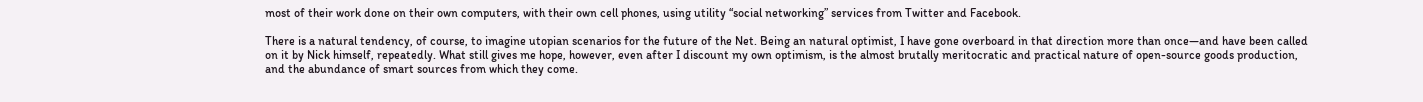most of their work done on their own computers, with their own cell phones, using utility “social networking” services from Twitter and Facebook.

There is a natural tendency, of course, to imagine utopian scenarios for the future of the Net. Being an natural optimist, I have gone overboard in that direction more than once—and have been called on it by Nick himself, repeatedly. What still gives me hope, however, even after I discount my own optimism, is the almost brutally meritocratic and practical nature of open-source goods production, and the abundance of smart sources from which they come.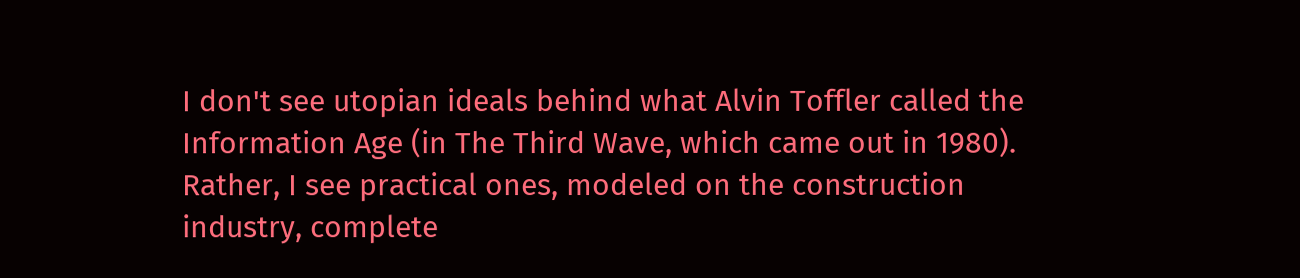I don't see utopian ideals behind what Alvin Toffler called the Information Age (in The Third Wave, which came out in 1980). Rather, I see practical ones, modeled on the construction industry, complete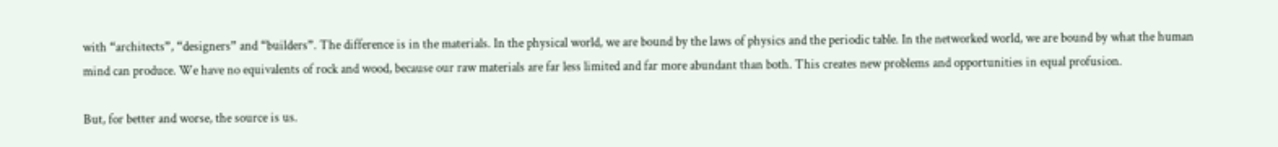with “architects”, “designers” and “builders”. The difference is in the materials. In the physical world, we are bound by the laws of physics and the periodic table. In the networked world, we are bound by what the human mind can produce. We have no equivalents of rock and wood, because our raw materials are far less limited and far more abundant than both. This creates new problems and opportunities in equal profusion.

But, for better and worse, the source is us.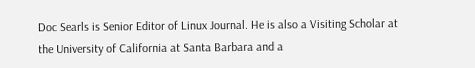Doc Searls is Senior Editor of Linux Journal. He is also a Visiting Scholar at the University of California at Santa Barbara and a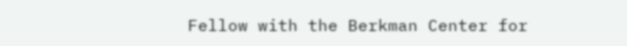Fellow with the Berkman Center for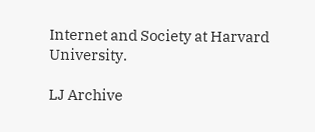Internet and Society at Harvard University.

LJ Archive